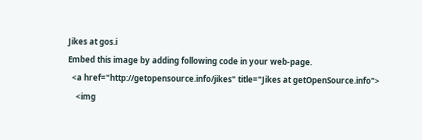Jikes at gos.i
Embed this image by adding following code in your web-page.
  <a href="http://getopensource.info/jikes" title="Jikes at getOpenSource.info">
    <img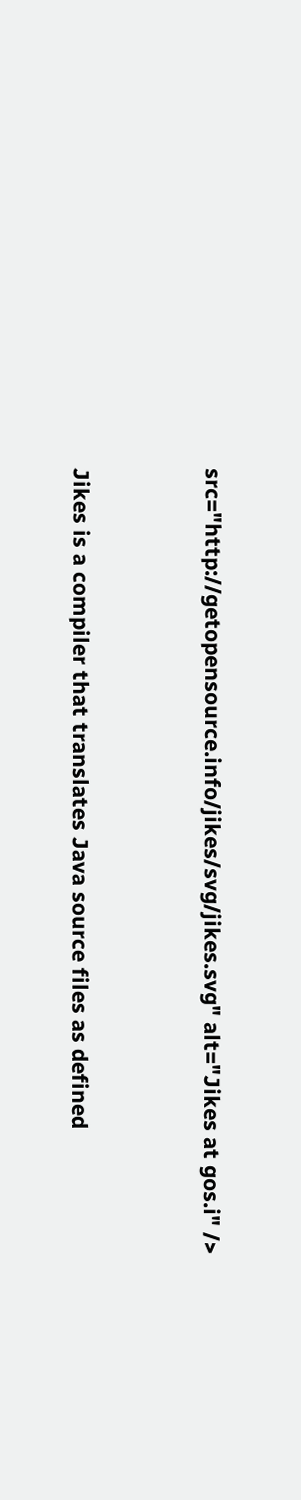src="http://getopensource.info/jikes/svg/jikes.svg" alt="Jikes at gos.i" />


Jikes is a compiler that translates Java source files as defined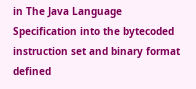in The Java Language Specification into the bytecoded instruction set and binary format defined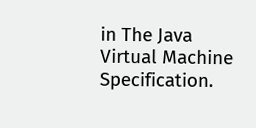in The Java Virtual Machine Specification.